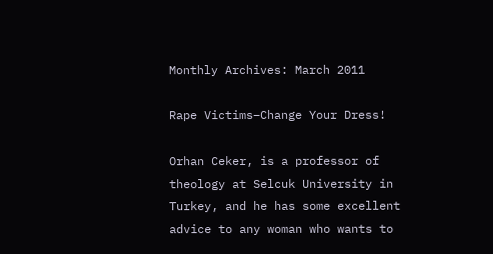Monthly Archives: March 2011

Rape Victims–Change Your Dress!

Orhan Ceker, is a professor of theology at Selcuk University in Turkey, and he has some excellent advice to any woman who wants to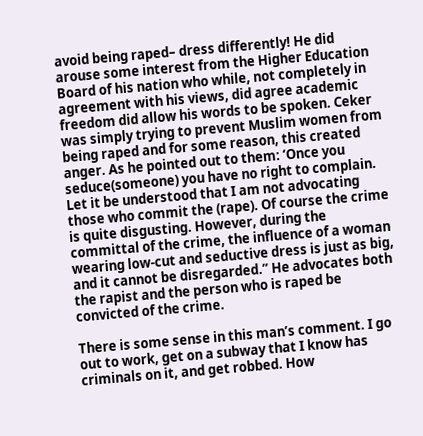avoid being raped– dress differently! He did arouse some interest from the Higher Education Board of his nation who while, not completely in agreement with his views, did agree academic freedom did allow his words to be spoken. Ceker was simply trying to prevent Muslim women from being raped and for some reason, this created anger. As he pointed out to them: ‘Once you seduce(someone) you have no right to complain. Let it be understood that I am not advocating those who commit the (rape). Of course the crime is quite disgusting. However, during the committal of the crime, the influence of a woman wearing low-cut and seductive dress is just as big, and it cannot be disregarded.” He advocates both the rapist and the person who is raped be convicted of the crime.

There is some sense in this man’s comment. I go out to work, get on a subway that I know has criminals on it, and get robbed. How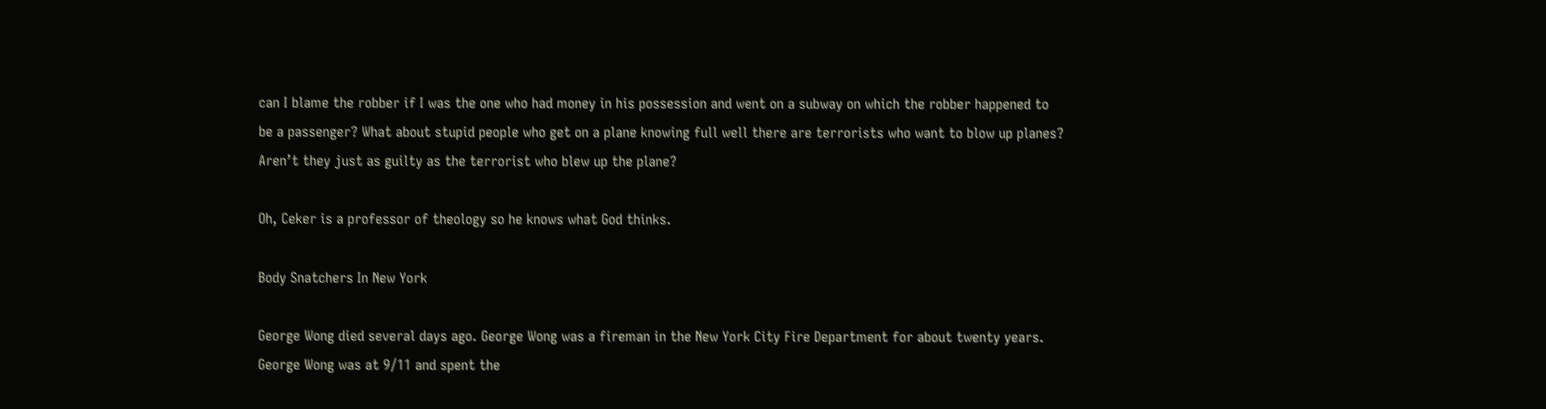can I blame the robber if I was the one who had money in his possession and went on a subway on which the robber happened to be a passenger? What about stupid people who get on a plane knowing full well there are terrorists who want to blow up planes? Aren’t they just as guilty as the terrorist who blew up the plane?

Oh, Ceker is a professor of theology so he knows what God thinks.

Body Snatchers In New York

George Wong died several days ago. George Wong was a fireman in the New York City Fire Department for about twenty years. George Wong was at 9/11 and spent the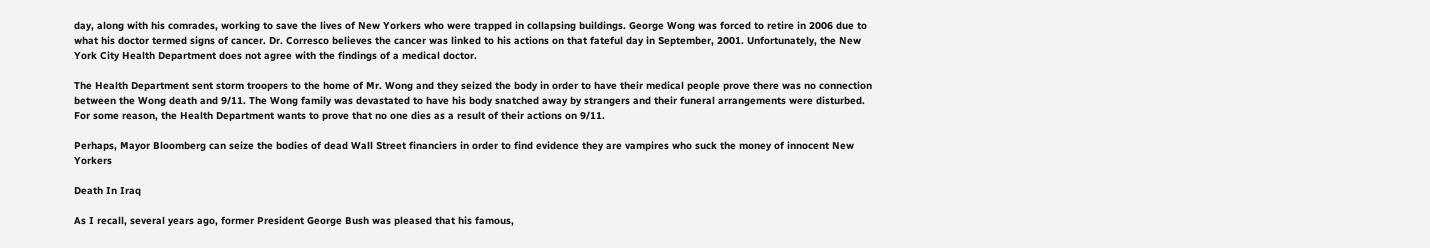day, along with his comrades, working to save the lives of New Yorkers who were trapped in collapsing buildings. George Wong was forced to retire in 2006 due to what his doctor termed signs of cancer. Dr. Corresco believes the cancer was linked to his actions on that fateful day in September, 2001. Unfortunately, the New York City Health Department does not agree with the findings of a medical doctor.

The Health Department sent storm troopers to the home of Mr. Wong and they seized the body in order to have their medical people prove there was no connection between the Wong death and 9/11. The Wong family was devastated to have his body snatched away by strangers and their funeral arrangements were disturbed. For some reason, the Health Department wants to prove that no one dies as a result of their actions on 9/11.

Perhaps, Mayor Bloomberg can seize the bodies of dead Wall Street financiers in order to find evidence they are vampires who suck the money of innocent New Yorkers

Death In Iraq

As I recall, several years ago, former President George Bush was pleased that his famous,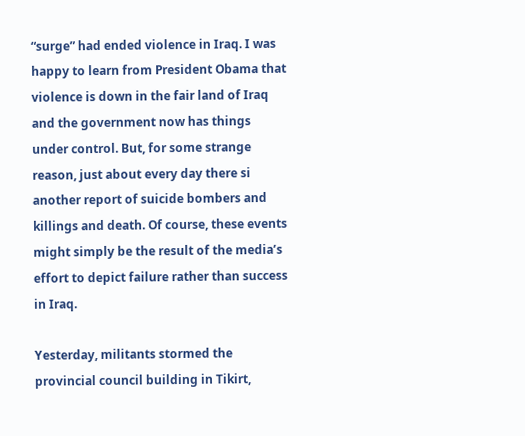“surge” had ended violence in Iraq. I was happy to learn from President Obama that violence is down in the fair land of Iraq and the government now has things under control. But, for some strange reason, just about every day there si another report of suicide bombers and killings and death. Of course, these events might simply be the result of the media’s effort to depict failure rather than success in Iraq.

Yesterday, militants stormed the provincial council building in Tikirt,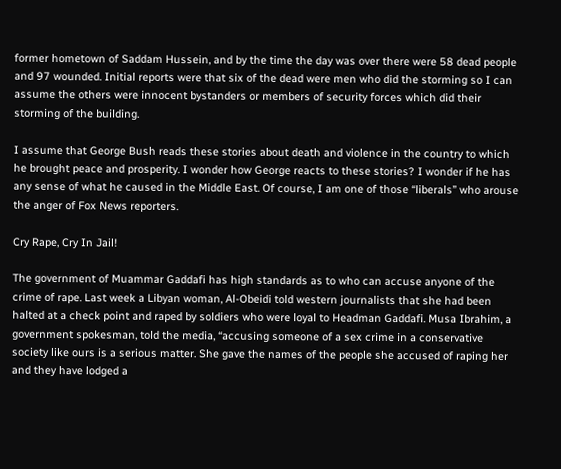former hometown of Saddam Hussein, and by the time the day was over there were 58 dead people and 97 wounded. Initial reports were that six of the dead were men who did the storming so I can assume the others were innocent bystanders or members of security forces which did their storming of the building.

I assume that George Bush reads these stories about death and violence in the country to which he brought peace and prosperity. I wonder how George reacts to these stories? I wonder if he has any sense of what he caused in the Middle East. Of course, I am one of those “liberals” who arouse the anger of Fox News reporters.

Cry Rape, Cry In Jail!

The government of Muammar Gaddafi has high standards as to who can accuse anyone of the crime of rape. Last week a Libyan woman, Al-Obeidi told western journalists that she had been halted at a check point and raped by soldiers who were loyal to Headman Gaddafi. Musa Ibrahim, a government spokesman, told the media, “accusing someone of a sex crime in a conservative society like ours is a serious matter. She gave the names of the people she accused of raping her and they have lodged a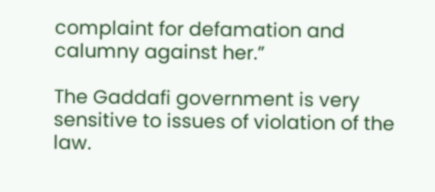complaint for defamation and calumny against her.”

The Gaddafi government is very sensitive to issues of violation of the law.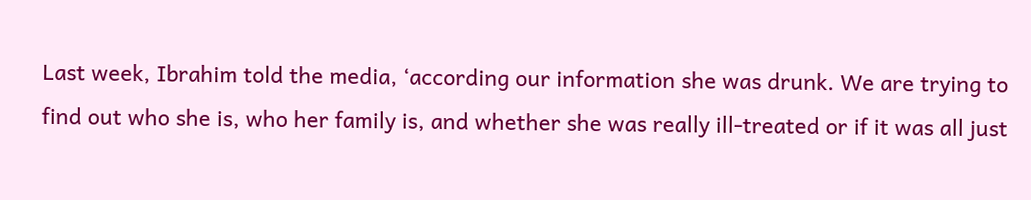Last week, Ibrahim told the media, ‘according our information she was drunk. We are trying to find out who she is, who her family is, and whether she was really ill-treated or if it was all just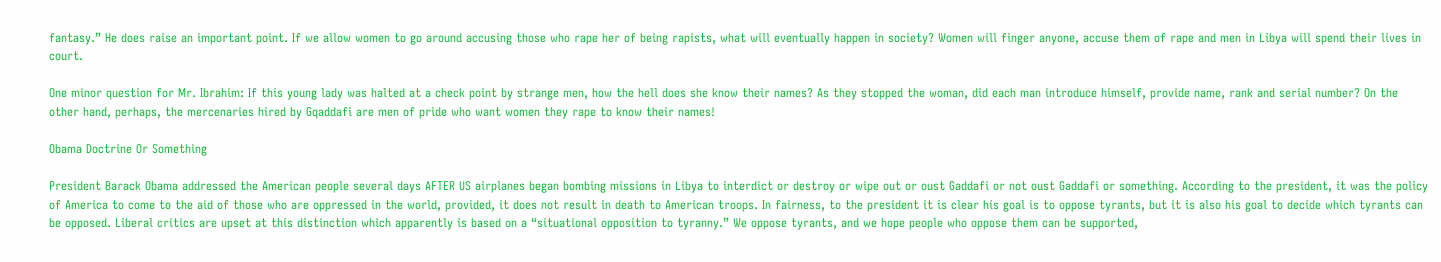fantasy.” He does raise an important point. If we allow women to go around accusing those who rape her of being rapists, what will eventually happen in society? Women will finger anyone, accuse them of rape and men in Libya will spend their lives in court.

One minor question for Mr. Ibrahim: If this young lady was halted at a check point by strange men, how the hell does she know their names? As they stopped the woman, did each man introduce himself, provide name, rank and serial number? On the other hand, perhaps, the mercenaries hired by Gqaddafi are men of pride who want women they rape to know their names!

Obama Doctrine Or Something

President Barack Obama addressed the American people several days AFTER US airplanes began bombing missions in Libya to interdict or destroy or wipe out or oust Gaddafi or not oust Gaddafi or something. According to the president, it was the policy of America to come to the aid of those who are oppressed in the world, provided, it does not result in death to American troops. In fairness, to the president it is clear his goal is to oppose tyrants, but it is also his goal to decide which tyrants can be opposed. Liberal critics are upset at this distinction which apparently is based on a “situational opposition to tyranny.” We oppose tyrants, and we hope people who oppose them can be supported,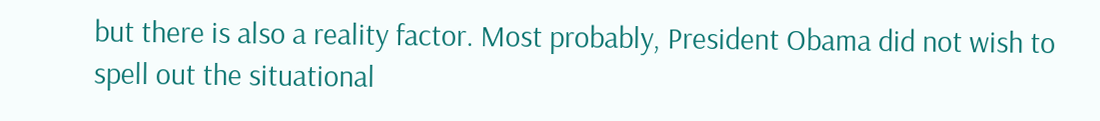but there is also a reality factor. Most probably, President Obama did not wish to spell out the situational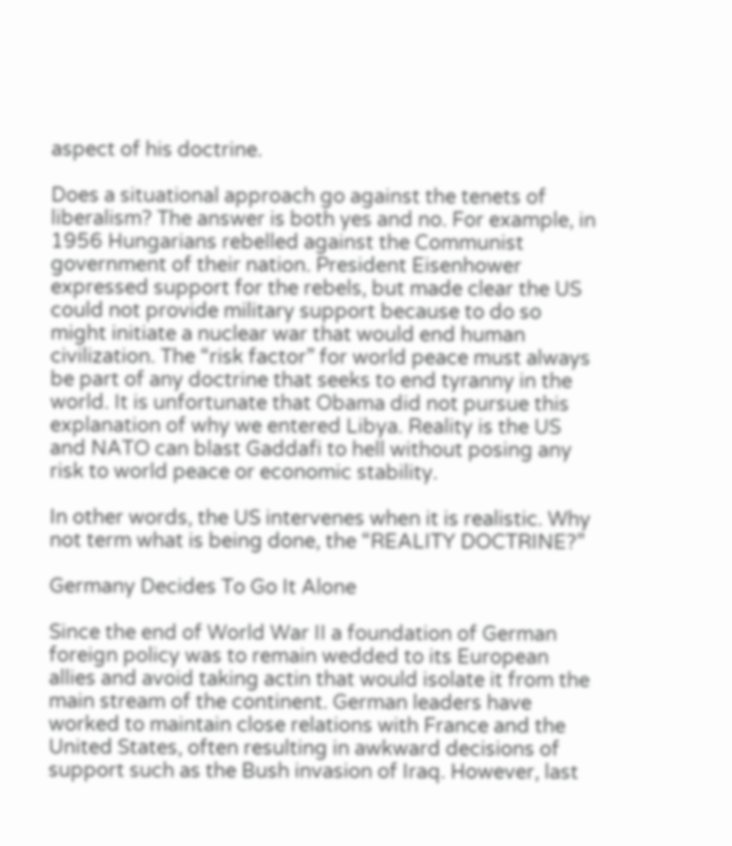aspect of his doctrine.

Does a situational approach go against the tenets of liberalism? The answer is both yes and no. For example, in 1956 Hungarians rebelled against the Communist government of their nation. President Eisenhower expressed support for the rebels, but made clear the US could not provide military support because to do so might initiate a nuclear war that would end human civilization. The “risk factor” for world peace must always be part of any doctrine that seeks to end tyranny in the world. It is unfortunate that Obama did not pursue this explanation of why we entered Libya. Reality is the US and NATO can blast Gaddafi to hell without posing any risk to world peace or economic stability.

In other words, the US intervenes when it is realistic. Why not term what is being done, the “REALITY DOCTRINE?”

Germany Decides To Go It Alone

Since the end of World War II a foundation of German foreign policy was to remain wedded to its European allies and avoid taking actin that would isolate it from the main stream of the continent. German leaders have worked to maintain close relations with France and the United States, often resulting in awkward decisions of support such as the Bush invasion of Iraq. However, last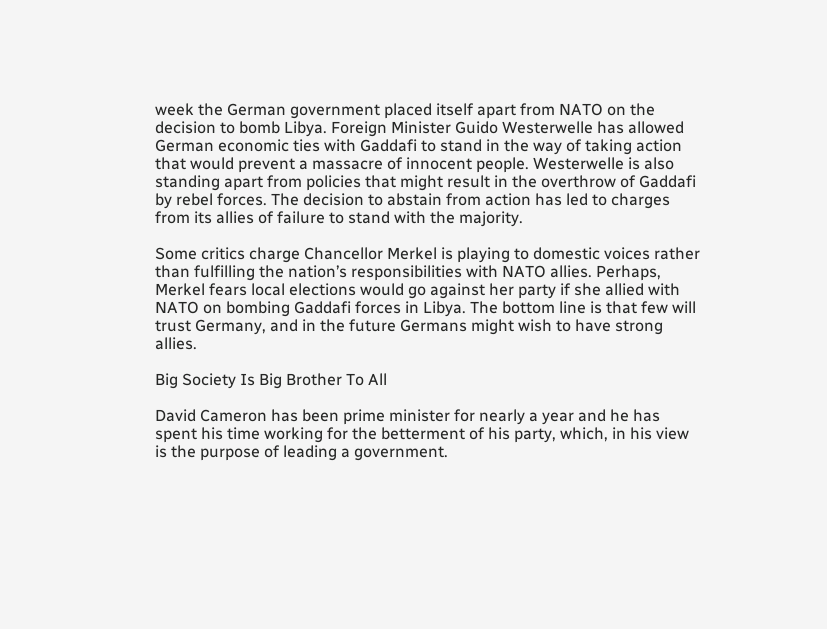week the German government placed itself apart from NATO on the decision to bomb Libya. Foreign Minister Guido Westerwelle has allowed German economic ties with Gaddafi to stand in the way of taking action that would prevent a massacre of innocent people. Westerwelle is also standing apart from policies that might result in the overthrow of Gaddafi by rebel forces. The decision to abstain from action has led to charges from its allies of failure to stand with the majority.

Some critics charge Chancellor Merkel is playing to domestic voices rather than fulfilling the nation’s responsibilities with NATO allies. Perhaps, Merkel fears local elections would go against her party if she allied with NATO on bombing Gaddafi forces in Libya. The bottom line is that few will trust Germany, and in the future Germans might wish to have strong allies.

Big Society Is Big Brother To All

David Cameron has been prime minister for nearly a year and he has spent his time working for the betterment of his party, which, in his view is the purpose of leading a government.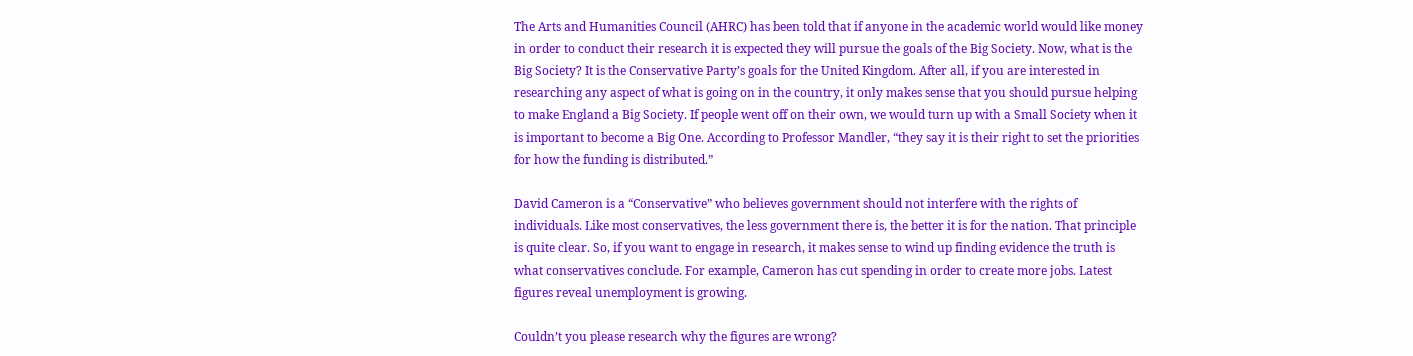The Arts and Humanities Council (AHRC) has been told that if anyone in the academic world would like money in order to conduct their research it is expected they will pursue the goals of the Big Society. Now, what is the Big Society? It is the Conservative Party’s goals for the United Kingdom. After all, if you are interested in researching any aspect of what is going on in the country, it only makes sense that you should pursue helping to make England a Big Society. If people went off on their own, we would turn up with a Small Society when it is important to become a Big One. According to Professor Mandler, “they say it is their right to set the priorities for how the funding is distributed.”

David Cameron is a “Conservative” who believes government should not interfere with the rights of individuals. Like most conservatives, the less government there is, the better it is for the nation. That principle is quite clear. So, if you want to engage in research, it makes sense to wind up finding evidence the truth is what conservatives conclude. For example, Cameron has cut spending in order to create more jobs. Latest figures reveal unemployment is growing.

Couldn’t you please research why the figures are wrong?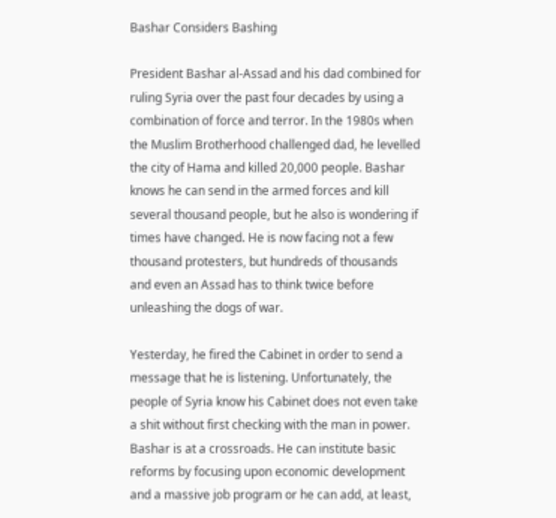Bashar Considers Bashing

President Bashar al-Assad and his dad combined for ruling Syria over the past four decades by using a combination of force and terror. In the 1980s when the Muslim Brotherhood challenged dad, he levelled the city of Hama and killed 20,000 people. Bashar knows he can send in the armed forces and kill several thousand people, but he also is wondering if times have changed. He is now facing not a few thousand protesters, but hundreds of thousands and even an Assad has to think twice before unleashing the dogs of war.

Yesterday, he fired the Cabinet in order to send a message that he is listening. Unfortunately, the people of Syria know his Cabinet does not even take a shit without first checking with the man in power. Bashar is at a crossroads. He can institute basic reforms by focusing upon economic development and a massive job program or he can add, at least,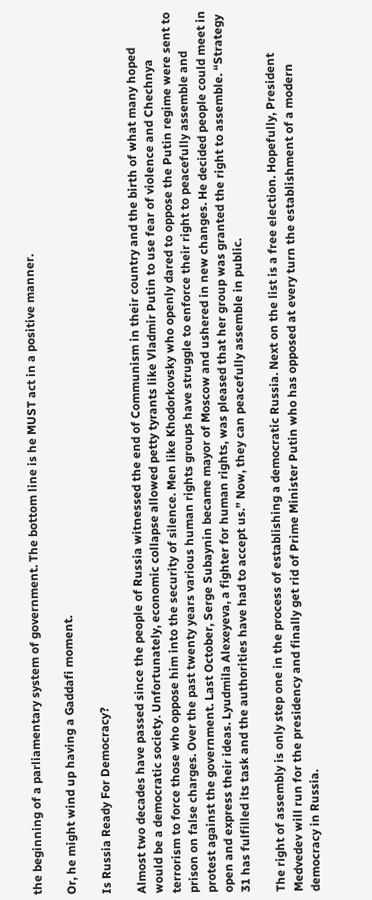the beginning of a parliamentary system of government. The bottom line is he MUST act in a positive manner.

Or, he might wind up having a Gaddafi moment.

Is Russia Ready For Democracy?

Almost two decades have passed since the people of Russia witnessed the end of Communism in their country and the birth of what many hoped would be a democratic society. Unfortunately, economic collapse allowed petty tyrants like Vladmir Putin to use fear of violence and Chechnya terrorism to force those who oppose him into the security of silence. Men like Khodorkovsky who openly dared to oppose the Putin regime were sent to prison on false charges. Over the past twenty years various human rights groups have struggle to enforce their right to peacefully assemble and protest against the government. Last October, Serge Subaynin became mayor of Moscow and ushered in new changes. He decided people could meet in open and express their ideas. Lyudmila Alexeyeva, a fighter for human rights, was pleased that her group was granted the right to assemble. “Strategy 31 has fulfilled its task and the authorities have had to accept us.” Now, they can peacefully assemble in public.

The right of assembly is only step one in the process of establishing a democratic Russia. Next on the list is a free election. Hopefully, President Medvedev will run for the presidency and finally get rid of Prime Minister Putin who has opposed at every turn the establishment of a modern democracy in Russia.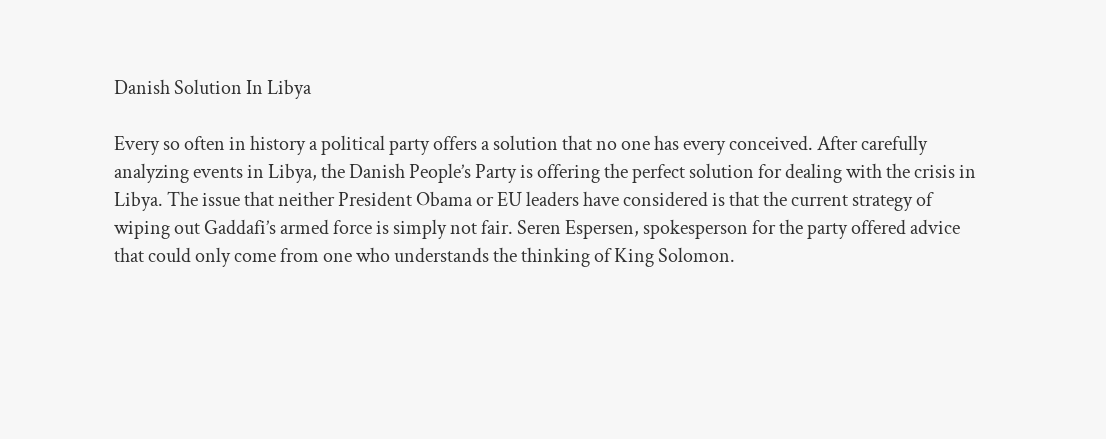Danish Solution In Libya

Every so often in history a political party offers a solution that no one has every conceived. After carefully analyzing events in Libya, the Danish People’s Party is offering the perfect solution for dealing with the crisis in Libya. The issue that neither President Obama or EU leaders have considered is that the current strategy of wiping out Gaddafi’s armed force is simply not fair. Seren Espersen, spokesperson for the party offered advice that could only come from one who understands the thinking of King Solomon.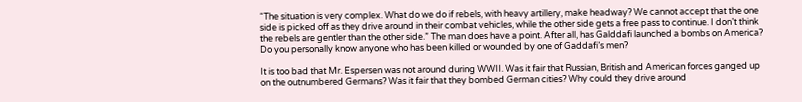“The situation is very complex. What do we do if rebels, with heavy artillery, make headway? We cannot accept that the one side is picked off as they drive around in their combat vehicles, while the other side gets a free pass to continue. I don’t think the rebels are gentler than the other side.” The man does have a point. After all, has Galddafi launched a bombs on America? Do you personally know anyone who has been killed or wounded by one of Gaddafi’s men?

It is too bad that Mr. Espersen was not around during WWII. Was it fair that Russian, British and American forces ganged up on the outnumbered Germans? Was it fair that they bombed German cities? Why could they drive around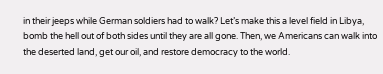in their jeeps while German soldiers had to walk? Let’s make this a level field in Libya, bomb the hell out of both sides until they are all gone. Then, we Americans can walk into the deserted land, get our oil, and restore democracy to the world.